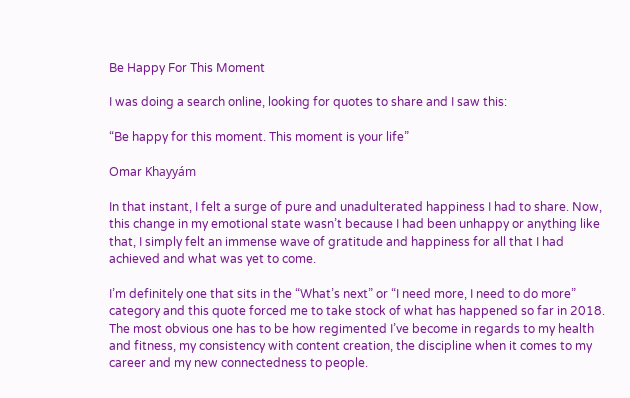Be Happy For This Moment

I was doing a search online, looking for quotes to share and I saw this:

“Be happy for this moment. This moment is your life”

Omar Khayyám

In that instant, I felt a surge of pure and unadulterated happiness I had to share. Now, this change in my emotional state wasn’t because I had been unhappy or anything like that, I simply felt an immense wave of gratitude and happiness for all that I had achieved and what was yet to come.

I’m definitely one that sits in the “What’s next” or “I need more, I need to do more” category and this quote forced me to take stock of what has happened so far in 2018. The most obvious one has to be how regimented I’ve become in regards to my health and fitness, my consistency with content creation, the discipline when it comes to my career and my new connectedness to people.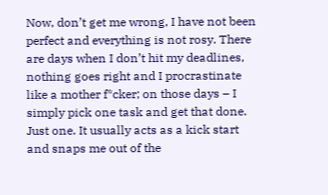Now, don’t get me wrong, I have not been perfect and everything is not rosy. There are days when I don’t hit my deadlines, nothing goes right and I procrastinate like a mother f*cker; on those days – I simply pick one task and get that done. Just one. It usually acts as a kick start and snaps me out of the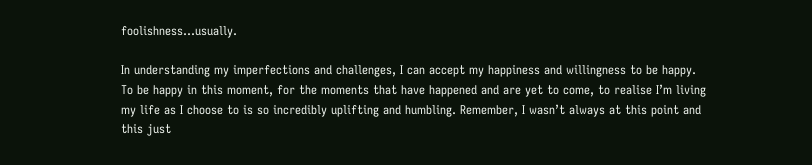foolishness…usually.

In understanding my imperfections and challenges, I can accept my happiness and willingness to be happy. To be happy in this moment, for the moments that have happened and are yet to come, to realise I’m living my life as I choose to is so incredibly uplifting and humbling. Remember, I wasn’t always at this point and this just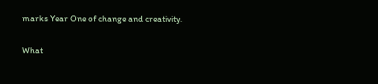marks Year One of change and creativity.

What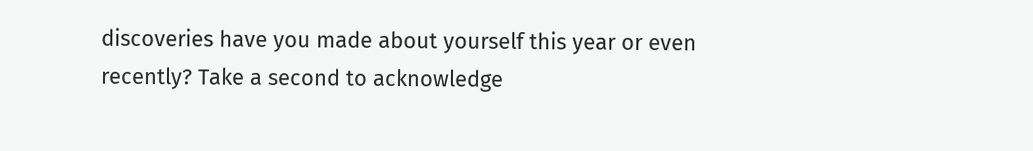discoveries have you made about yourself this year or even recently? Take a second to acknowledge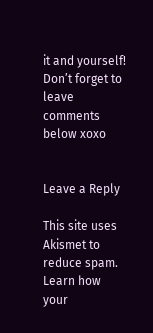it and yourself! Don’t forget to leave comments below xoxo


Leave a Reply

This site uses Akismet to reduce spam. Learn how your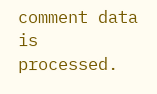comment data is processed.